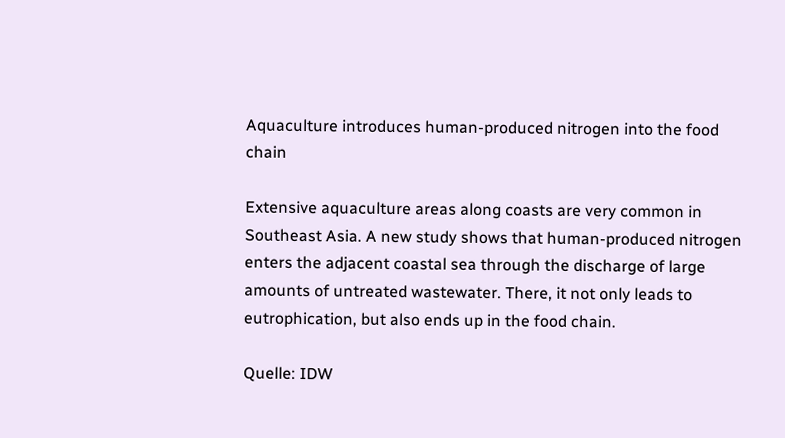Aquaculture introduces human-produced nitrogen into the food chain

Extensive aquaculture areas along coasts are very common in Southeast Asia. A new study shows that human-produced nitrogen enters the adjacent coastal sea through the discharge of large amounts of untreated wastewater. There, it not only leads to eutrophication, but also ends up in the food chain.

Quelle: IDW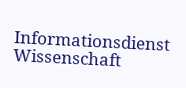Informationsdienst Wissenschaft